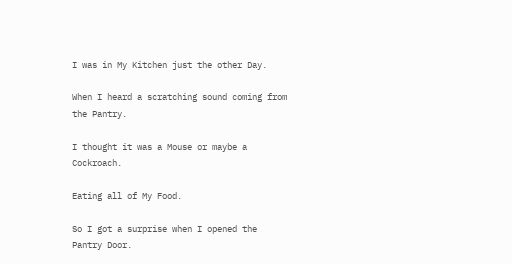I was in My Kitchen just the other Day.

When I heard a scratching sound coming from the Pantry.

I thought it was a Mouse or maybe a Cockroach.

Eating all of My Food.

So I got a surprise when I opened the Pantry Door.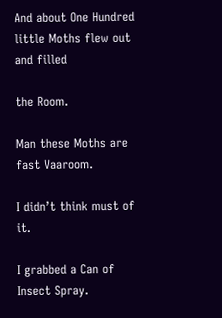And about One Hundred little Moths flew out and filled

the Room.

Man these Moths are fast Vaaroom.

I didn’t think must of it.

I grabbed a Can of Insect Spray.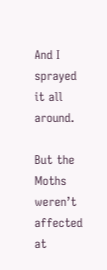And I sprayed it all around.

But the Moths weren’t affected at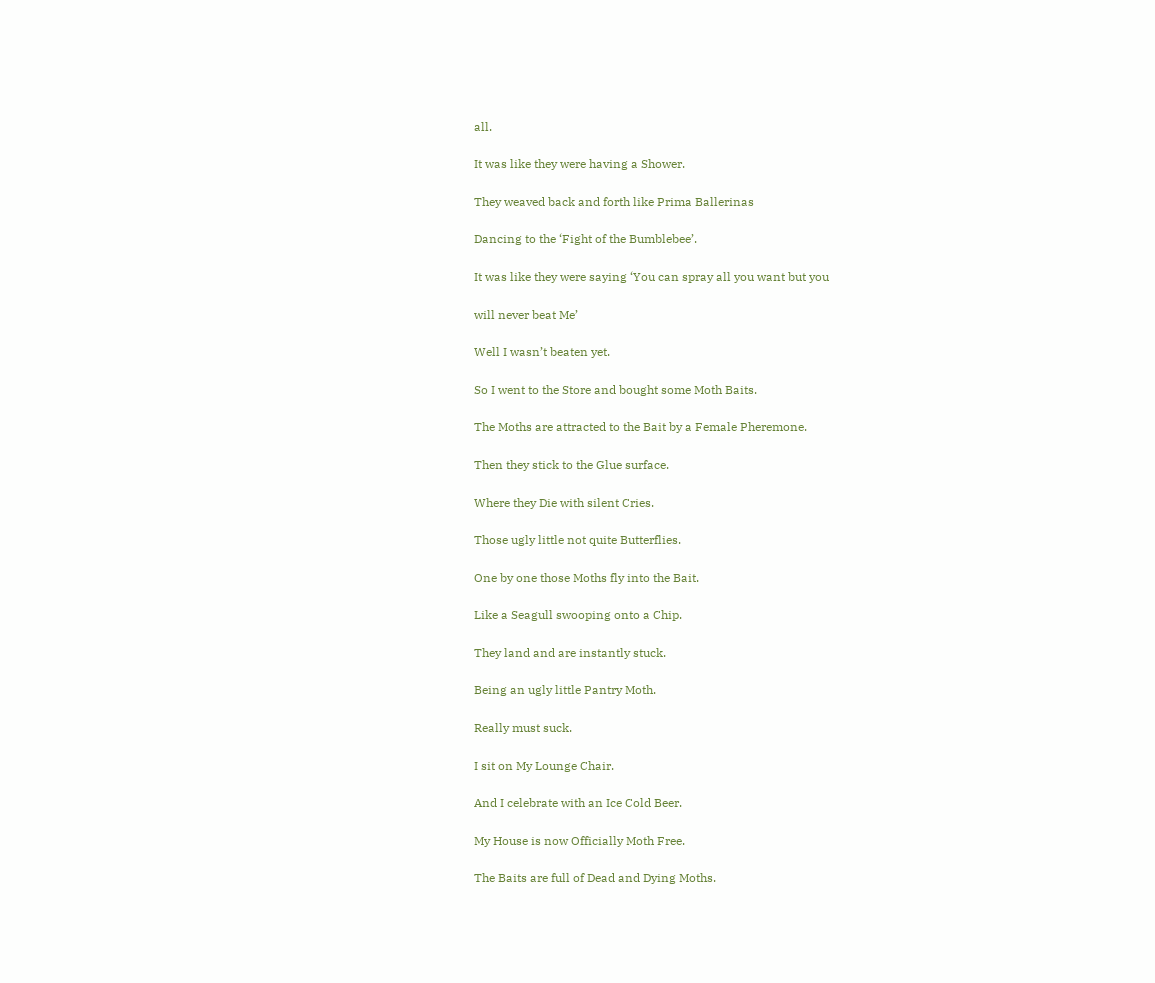all.

It was like they were having a Shower.

They weaved back and forth like Prima Ballerinas

Dancing to the ‘Fight of the Bumblebee’.

It was like they were saying ‘You can spray all you want but you

will never beat Me’

Well I wasn’t beaten yet.

So I went to the Store and bought some Moth Baits.

The Moths are attracted to the Bait by a Female Pheremone.

Then they stick to the Glue surface.

Where they Die with silent Cries.

Those ugly little not quite Butterflies.

One by one those Moths fly into the Bait.

Like a Seagull swooping onto a Chip.

They land and are instantly stuck.

Being an ugly little Pantry Moth.

Really must suck.

I sit on My Lounge Chair.

And I celebrate with an Ice Cold Beer.

My House is now Officially Moth Free.

The Baits are full of Dead and Dying Moths.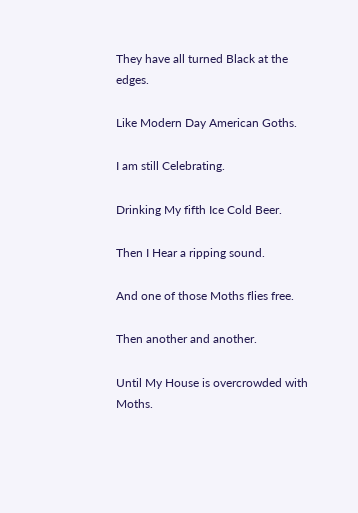They have all turned Black at the edges.

Like Modern Day American Goths.

I am still Celebrating.

Drinking My fifth Ice Cold Beer.

Then I Hear a ripping sound.

And one of those Moths flies free.

Then another and another.

Until My House is overcrowded with Moths.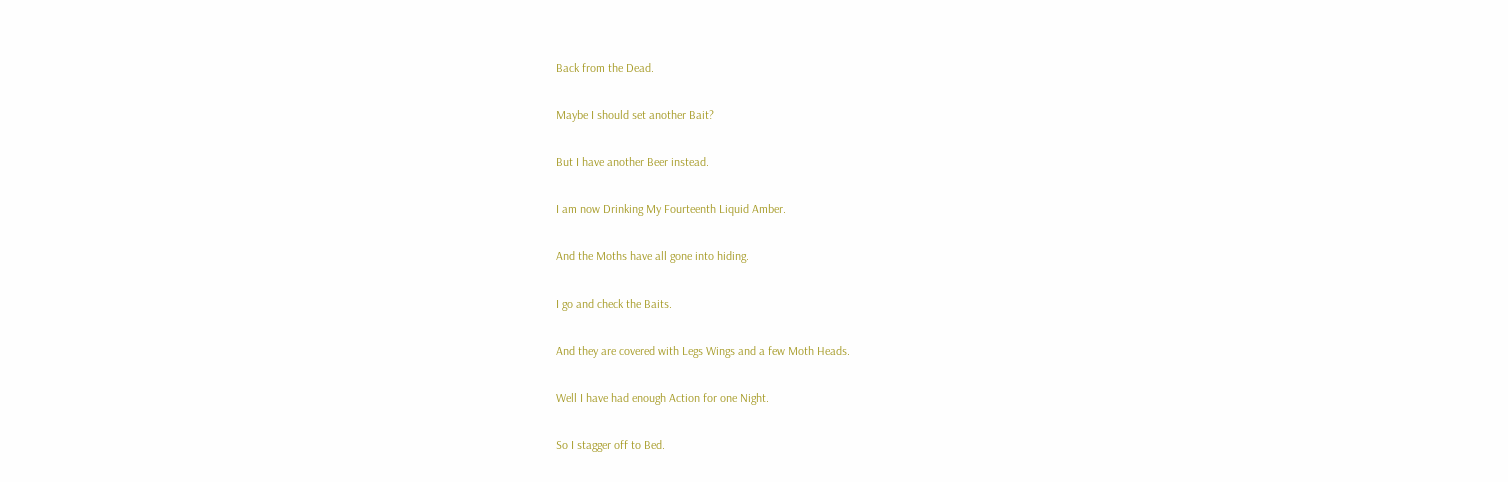Back from the Dead.

Maybe I should set another Bait?

But I have another Beer instead.

I am now Drinking My Fourteenth Liquid Amber.

And the Moths have all gone into hiding.

I go and check the Baits.

And they are covered with Legs Wings and a few Moth Heads.

Well I have had enough Action for one Night.

So I stagger off to Bed.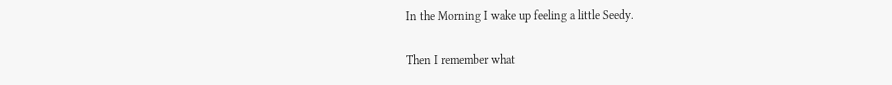In the Morning I wake up feeling a little Seedy.

Then I remember what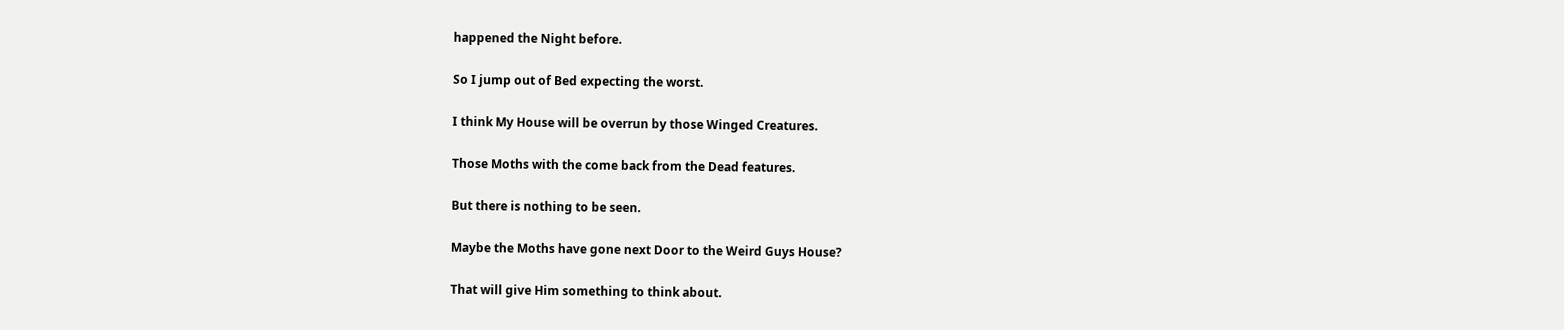happened the Night before.

So I jump out of Bed expecting the worst.

I think My House will be overrun by those Winged Creatures.

Those Moths with the come back from the Dead features.

But there is nothing to be seen.

Maybe the Moths have gone next Door to the Weird Guys House?

That will give Him something to think about.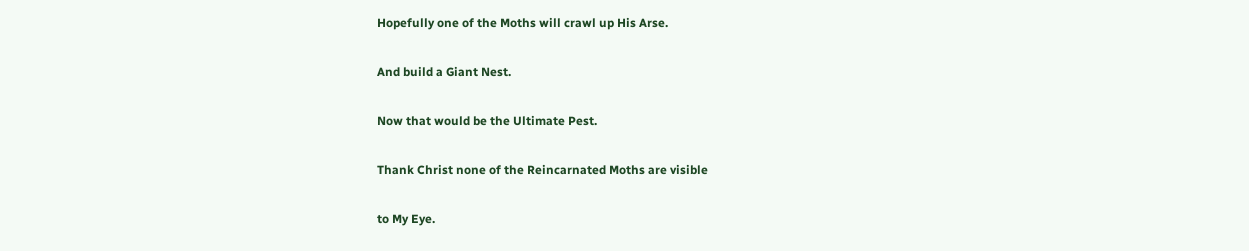Hopefully one of the Moths will crawl up His Arse.

And build a Giant Nest.

Now that would be the Ultimate Pest.

Thank Christ none of the Reincarnated Moths are visible

to My Eye.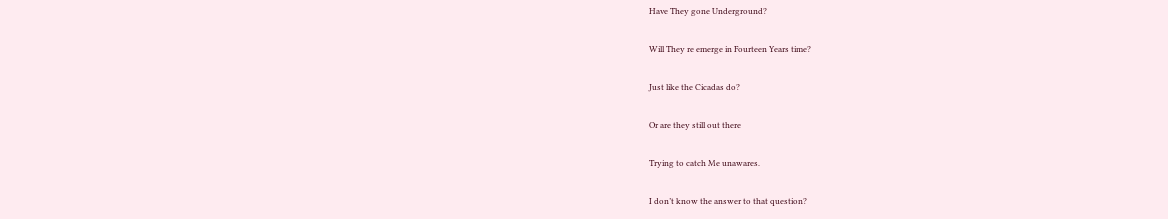Have They gone Underground?

Will They re emerge in Fourteen Years time?

Just like the Cicadas do?

Or are they still out there

Trying to catch Me unawares.

I don’t know the answer to that question?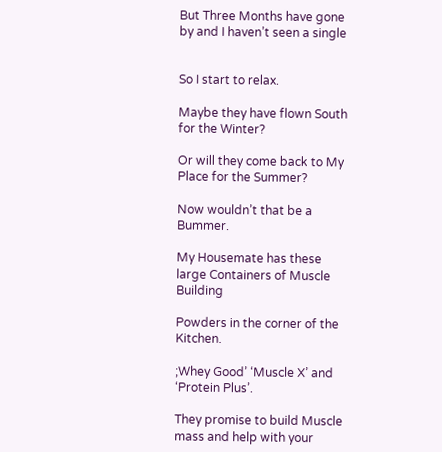But Three Months have gone by and I haven’t seen a single


So I start to relax.

Maybe they have flown South for the Winter?

Or will they come back to My Place for the Summer?

Now wouldn’t that be a Bummer.

My Housemate has these large Containers of Muscle Building

Powders in the corner of the Kitchen.

;Whey Good’ ‘Muscle X’ and ‘Protein Plus’.

They promise to build Muscle mass and help with your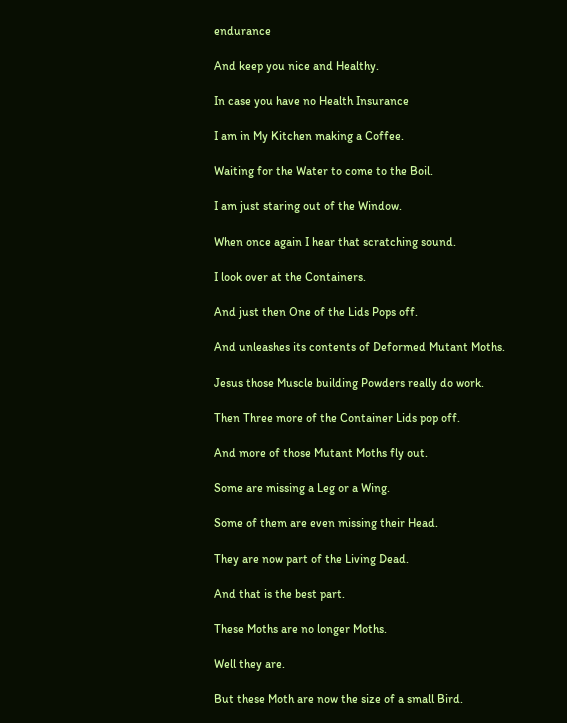endurance

And keep you nice and Healthy.

In case you have no Health Insurance

I am in My Kitchen making a Coffee.

Waiting for the Water to come to the Boil.

I am just staring out of the Window.

When once again I hear that scratching sound.

I look over at the Containers.

And just then One of the Lids Pops off.

And unleashes its contents of Deformed Mutant Moths.

Jesus those Muscle building Powders really do work.

Then Three more of the Container Lids pop off.

And more of those Mutant Moths fly out.

Some are missing a Leg or a Wing.

Some of them are even missing their Head.

They are now part of the Living Dead.

And that is the best part.

These Moths are no longer Moths.

Well they are.

But these Moth are now the size of a small Bird.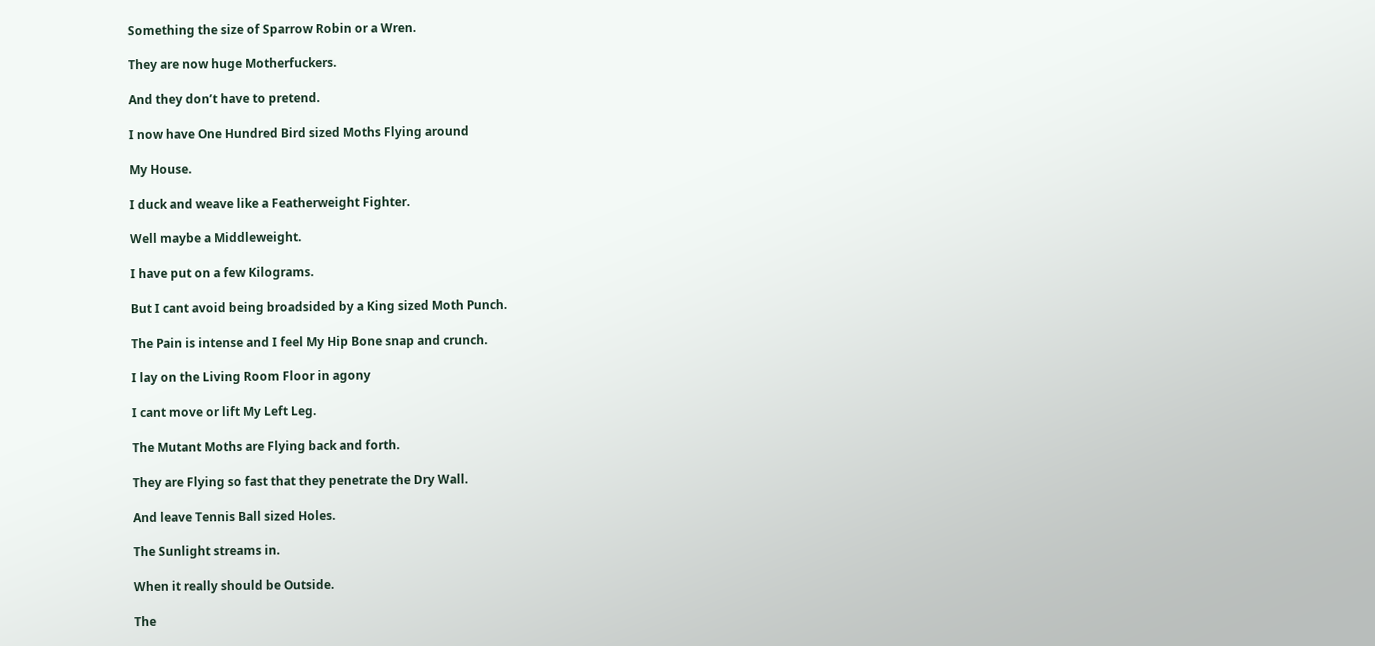Something the size of Sparrow Robin or a Wren.

They are now huge Motherfuckers.

And they don’t have to pretend.

I now have One Hundred Bird sized Moths Flying around

My House.

I duck and weave like a Featherweight Fighter.

Well maybe a Middleweight.

I have put on a few Kilograms.

But I cant avoid being broadsided by a King sized Moth Punch.

The Pain is intense and I feel My Hip Bone snap and crunch.

I lay on the Living Room Floor in agony

I cant move or lift My Left Leg.

The Mutant Moths are Flying back and forth.

They are Flying so fast that they penetrate the Dry Wall.

And leave Tennis Ball sized Holes.

The Sunlight streams in.

When it really should be Outside.

The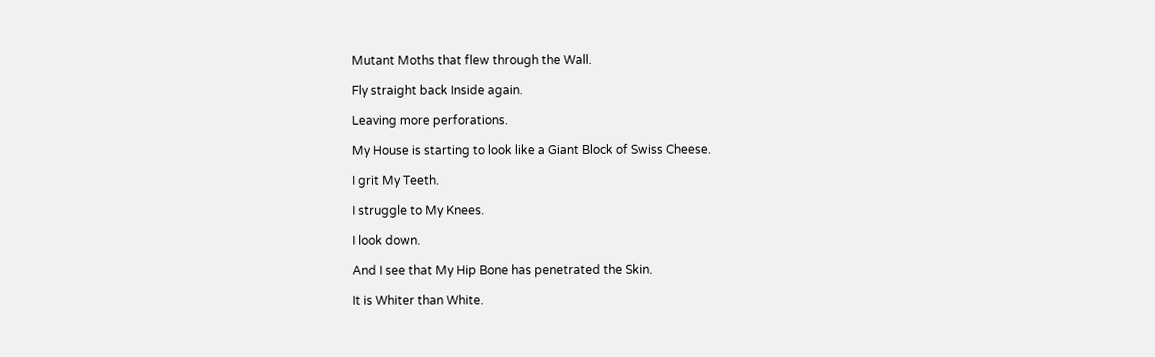Mutant Moths that flew through the Wall.

Fly straight back Inside again.

Leaving more perforations.

My House is starting to look like a Giant Block of Swiss Cheese.

I grit My Teeth.

I struggle to My Knees.

I look down.

And I see that My Hip Bone has penetrated the Skin.

It is Whiter than White.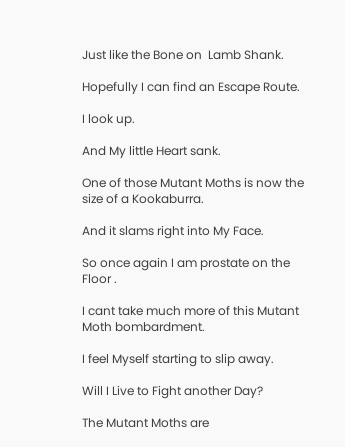Just like the Bone on  Lamb Shank.

Hopefully I can find an Escape Route.

I look up.

And My little Heart sank.

One of those Mutant Moths is now the size of a Kookaburra.

And it slams right into My Face.

So once again I am prostate on the Floor .

I cant take much more of this Mutant Moth bombardment.

I feel Myself starting to slip away.

Will I Live to Fight another Day?

The Mutant Moths are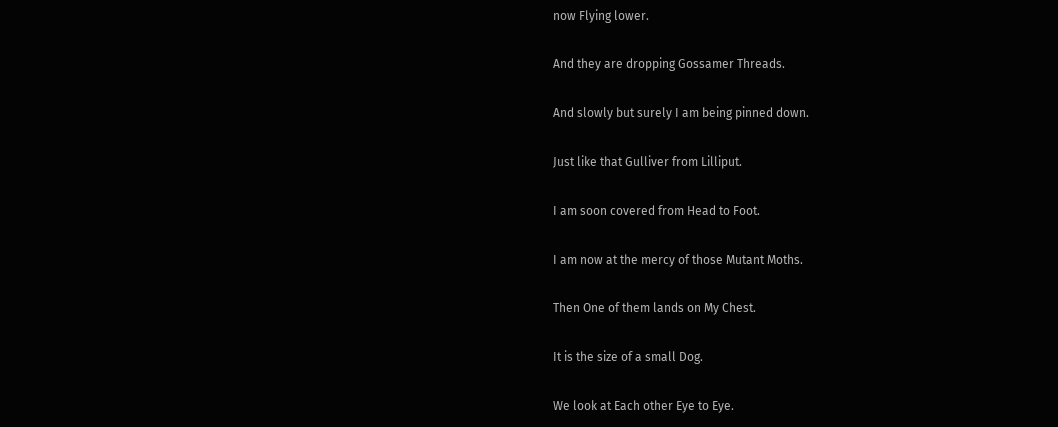now Flying lower.

And they are dropping Gossamer Threads.

And slowly but surely I am being pinned down.

Just like that Gulliver from Lilliput.

I am soon covered from Head to Foot.

I am now at the mercy of those Mutant Moths.

Then One of them lands on My Chest.

It is the size of a small Dog.

We look at Each other Eye to Eye.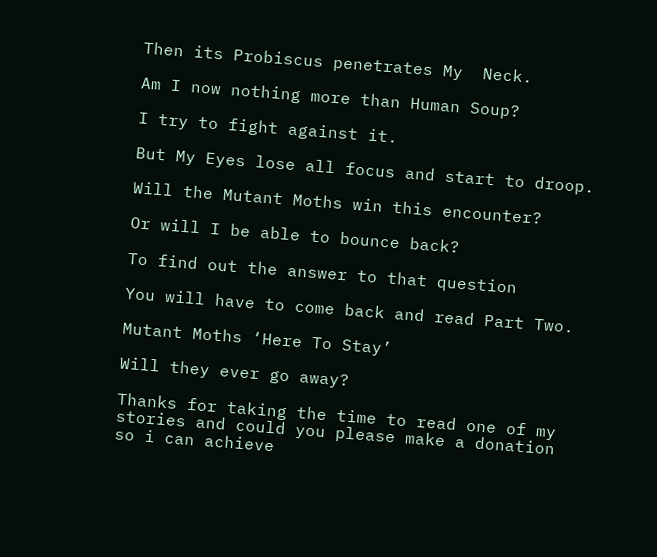Then its Probiscus penetrates My  Neck.

Am I now nothing more than Human Soup?

I try to fight against it.

But My Eyes lose all focus and start to droop.

Will the Mutant Moths win this encounter?

Or will I be able to bounce back?

To find out the answer to that question

You will have to come back and read Part Two.

Mutant Moths ‘Here To Stay’

Will they ever go away?

Thanks for taking the time to read one of my stories and could you please make a donation so i can achieve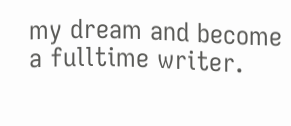my dream and become a fulltime writer.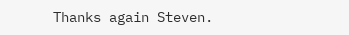Thanks again Steven.